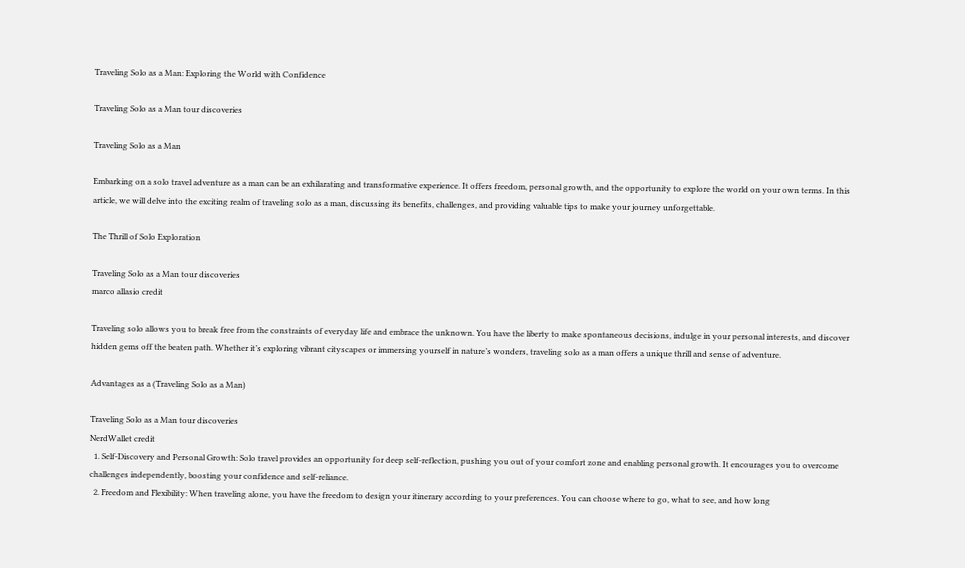Traveling Solo as a Man: Exploring the World with Confidence

Traveling Solo as a Man tour discoveries

Traveling Solo as a Man

Embarking on a solo travel adventure as a man can be an exhilarating and transformative experience. It offers freedom, personal growth, and the opportunity to explore the world on your own terms. In this article, we will delve into the exciting realm of traveling solo as a man, discussing its benefits, challenges, and providing valuable tips to make your journey unforgettable.

The Thrill of Solo Exploration

Traveling Solo as a Man tour discoveries
marco allasio credit

Traveling solo allows you to break free from the constraints of everyday life and embrace the unknown. You have the liberty to make spontaneous decisions, indulge in your personal interests, and discover hidden gems off the beaten path. Whether it’s exploring vibrant cityscapes or immersing yourself in nature’s wonders, traveling solo as a man offers a unique thrill and sense of adventure.

Advantages as a (Traveling Solo as a Man)

Traveling Solo as a Man tour discoveries
NerdWallet credit
  1. Self-Discovery and Personal Growth: Solo travel provides an opportunity for deep self-reflection, pushing you out of your comfort zone and enabling personal growth. It encourages you to overcome challenges independently, boosting your confidence and self-reliance.
  2. Freedom and Flexibility: When traveling alone, you have the freedom to design your itinerary according to your preferences. You can choose where to go, what to see, and how long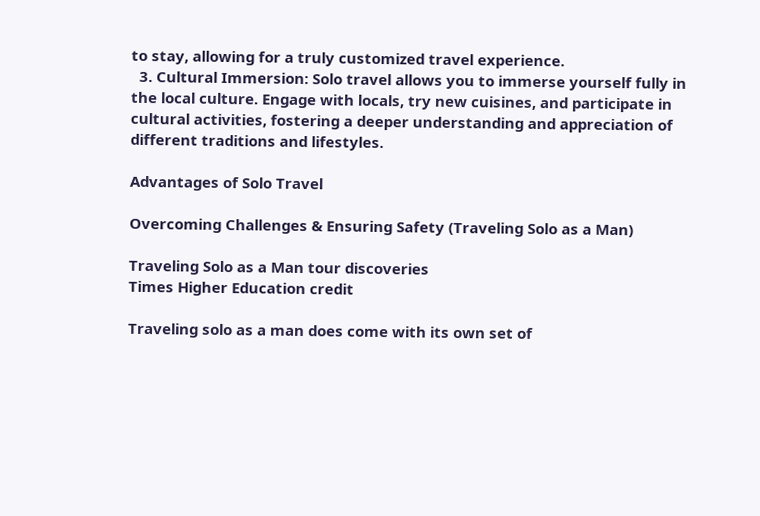to stay, allowing for a truly customized travel experience.
  3. Cultural Immersion: Solo travel allows you to immerse yourself fully in the local culture. Engage with locals, try new cuisines, and participate in cultural activities, fostering a deeper understanding and appreciation of different traditions and lifestyles.

Advantages of Solo Travel

Overcoming Challenges & Ensuring Safety (Traveling Solo as a Man)

Traveling Solo as a Man tour discoveries
Times Higher Education credit

Traveling solo as a man does come with its own set of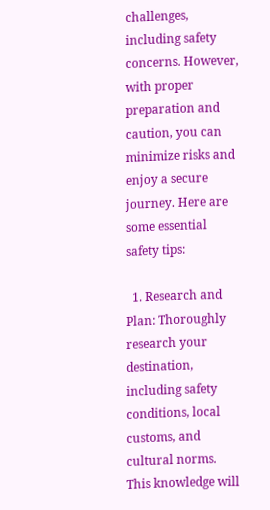challenges, including safety concerns. However, with proper preparation and caution, you can minimize risks and enjoy a secure journey. Here are some essential safety tips:

  1. Research and Plan: Thoroughly research your destination, including safety conditions, local customs, and cultural norms. This knowledge will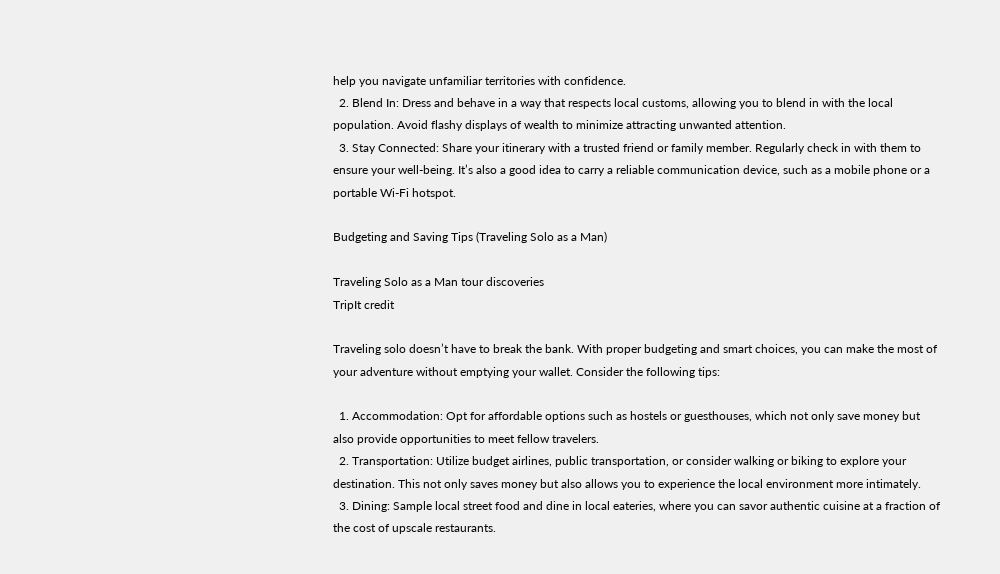help you navigate unfamiliar territories with confidence.
  2. Blend In: Dress and behave in a way that respects local customs, allowing you to blend in with the local population. Avoid flashy displays of wealth to minimize attracting unwanted attention.
  3. Stay Connected: Share your itinerary with a trusted friend or family member. Regularly check in with them to ensure your well-being. It’s also a good idea to carry a reliable communication device, such as a mobile phone or a portable Wi-Fi hotspot.

Budgeting and Saving Tips (Traveling Solo as a Man)

Traveling Solo as a Man tour discoveries
TripIt credit

Traveling solo doesn’t have to break the bank. With proper budgeting and smart choices, you can make the most of your adventure without emptying your wallet. Consider the following tips:

  1. Accommodation: Opt for affordable options such as hostels or guesthouses, which not only save money but also provide opportunities to meet fellow travelers.
  2. Transportation: Utilize budget airlines, public transportation, or consider walking or biking to explore your destination. This not only saves money but also allows you to experience the local environment more intimately.
  3. Dining: Sample local street food and dine in local eateries, where you can savor authentic cuisine at a fraction of the cost of upscale restaurants.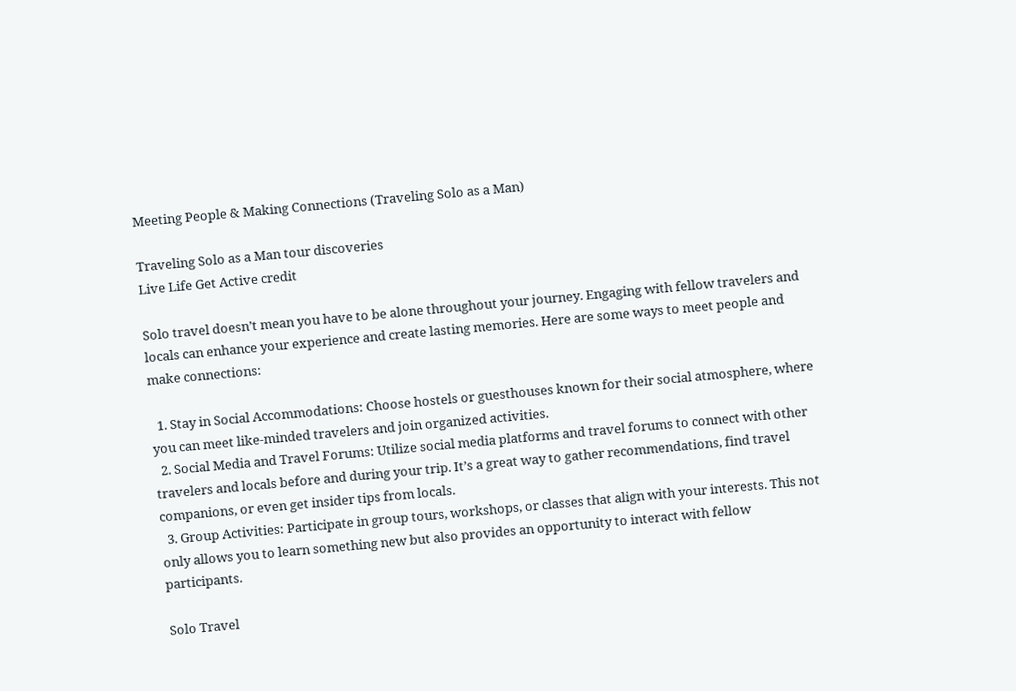Meeting People & Making Connections (Traveling Solo as a Man)

Traveling Solo as a Man tour discoveries
Live Life Get Active credit

Solo travel doesn’t mean you have to be alone throughout your journey. Engaging with fellow travelers and locals can enhance your experience and create lasting memories. Here are some ways to meet people and make connections:

  1. Stay in Social Accommodations: Choose hostels or guesthouses known for their social atmosphere, where you can meet like-minded travelers and join organized activities.
  2. Social Media and Travel Forums: Utilize social media platforms and travel forums to connect with other travelers and locals before and during your trip. It’s a great way to gather recommendations, find travel companions, or even get insider tips from locals.
  3. Group Activities: Participate in group tours, workshops, or classes that align with your interests. This not only allows you to learn something new but also provides an opportunity to interact with fellow participants.

Solo Travel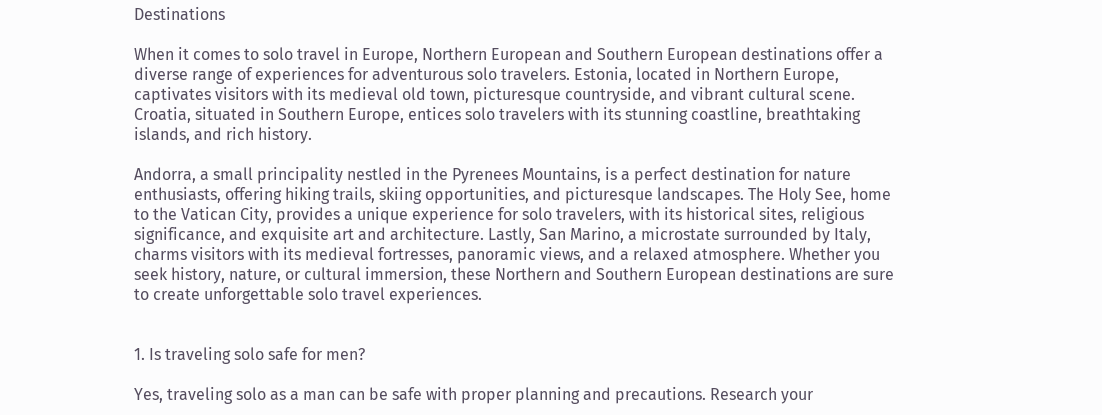Destinations

When it comes to solo travel in Europe, Northern European and Southern European destinations offer a diverse range of experiences for adventurous solo travelers. Estonia, located in Northern Europe, captivates visitors with its medieval old town, picturesque countryside, and vibrant cultural scene. Croatia, situated in Southern Europe, entices solo travelers with its stunning coastline, breathtaking islands, and rich history.

Andorra, a small principality nestled in the Pyrenees Mountains, is a perfect destination for nature enthusiasts, offering hiking trails, skiing opportunities, and picturesque landscapes. The Holy See, home to the Vatican City, provides a unique experience for solo travelers, with its historical sites, religious significance, and exquisite art and architecture. Lastly, San Marino, a microstate surrounded by Italy, charms visitors with its medieval fortresses, panoramic views, and a relaxed atmosphere. Whether you seek history, nature, or cultural immersion, these Northern and Southern European destinations are sure to create unforgettable solo travel experiences.


1. Is traveling solo safe for men?

Yes, traveling solo as a man can be safe with proper planning and precautions. Research your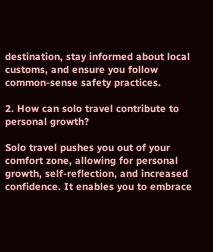destination, stay informed about local customs, and ensure you follow common-sense safety practices.

2. How can solo travel contribute to personal growth?

Solo travel pushes you out of your comfort zone, allowing for personal growth, self-reflection, and increased confidence. It enables you to embrace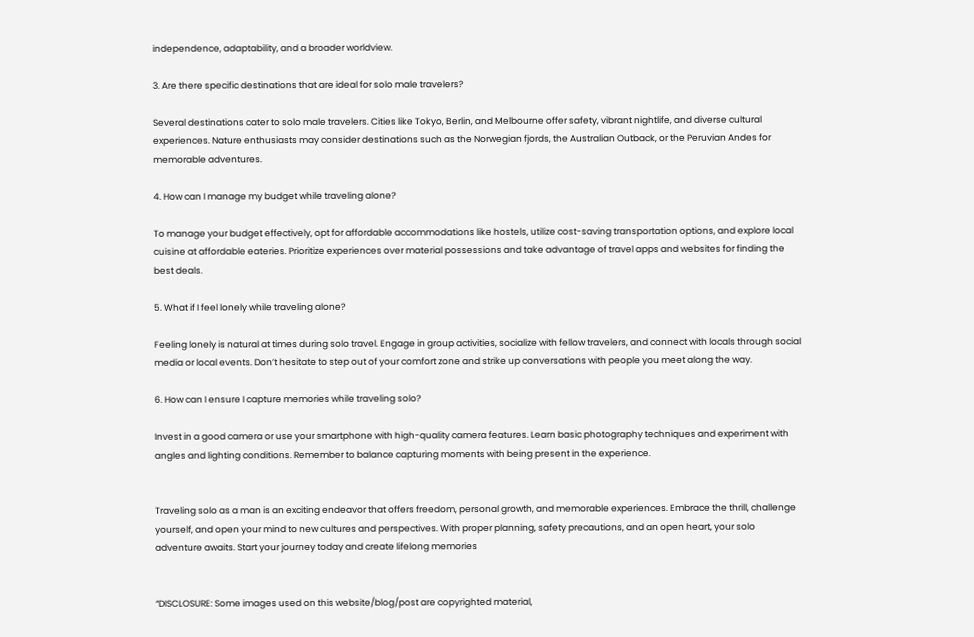independence, adaptability, and a broader worldview.

3. Are there specific destinations that are ideal for solo male travelers?

Several destinations cater to solo male travelers. Cities like Tokyo, Berlin, and Melbourne offer safety, vibrant nightlife, and diverse cultural experiences. Nature enthusiasts may consider destinations such as the Norwegian fjords, the Australian Outback, or the Peruvian Andes for memorable adventures.

4. How can I manage my budget while traveling alone?

To manage your budget effectively, opt for affordable accommodations like hostels, utilize cost-saving transportation options, and explore local cuisine at affordable eateries. Prioritize experiences over material possessions and take advantage of travel apps and websites for finding the best deals.

5. What if I feel lonely while traveling alone?

Feeling lonely is natural at times during solo travel. Engage in group activities, socialize with fellow travelers, and connect with locals through social media or local events. Don’t hesitate to step out of your comfort zone and strike up conversations with people you meet along the way.

6. How can I ensure I capture memories while traveling solo?

Invest in a good camera or use your smartphone with high-quality camera features. Learn basic photography techniques and experiment with angles and lighting conditions. Remember to balance capturing moments with being present in the experience.


Traveling solo as a man is an exciting endeavor that offers freedom, personal growth, and memorable experiences. Embrace the thrill, challenge yourself, and open your mind to new cultures and perspectives. With proper planning, safety precautions, and an open heart, your solo adventure awaits. Start your journey today and create lifelong memories


“DISCLOSURE: Some images used on this website/blog/post are copyrighted material,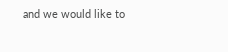and we would like to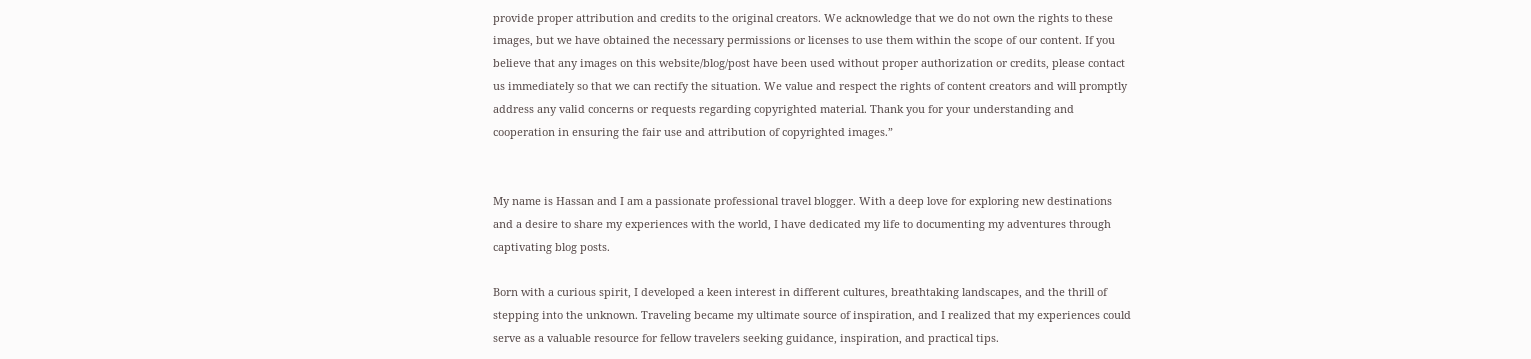provide proper attribution and credits to the original creators. We acknowledge that we do not own the rights to these images, but we have obtained the necessary permissions or licenses to use them within the scope of our content. If you believe that any images on this website/blog/post have been used without proper authorization or credits, please contact us immediately so that we can rectify the situation. We value and respect the rights of content creators and will promptly address any valid concerns or requests regarding copyrighted material. Thank you for your understanding and cooperation in ensuring the fair use and attribution of copyrighted images.”


My name is Hassan and I am a passionate professional travel blogger. With a deep love for exploring new destinations and a desire to share my experiences with the world, I have dedicated my life to documenting my adventures through captivating blog posts.

Born with a curious spirit, I developed a keen interest in different cultures, breathtaking landscapes, and the thrill of stepping into the unknown. Traveling became my ultimate source of inspiration, and I realized that my experiences could serve as a valuable resource for fellow travelers seeking guidance, inspiration, and practical tips.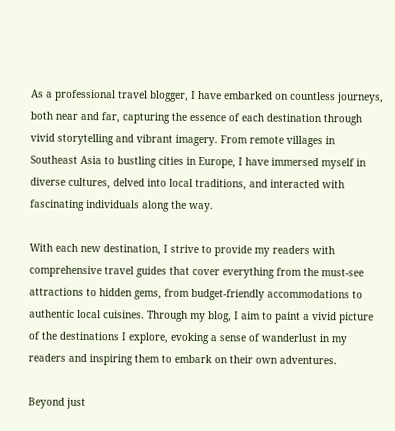As a professional travel blogger, I have embarked on countless journeys, both near and far, capturing the essence of each destination through vivid storytelling and vibrant imagery. From remote villages in Southeast Asia to bustling cities in Europe, I have immersed myself in diverse cultures, delved into local traditions, and interacted with fascinating individuals along the way.

With each new destination, I strive to provide my readers with comprehensive travel guides that cover everything from the must-see attractions to hidden gems, from budget-friendly accommodations to authentic local cuisines. Through my blog, I aim to paint a vivid picture of the destinations I explore, evoking a sense of wanderlust in my readers and inspiring them to embark on their own adventures.

Beyond just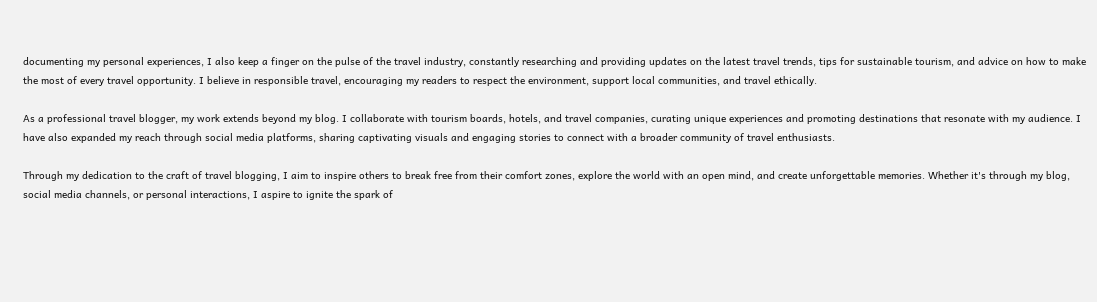documenting my personal experiences, I also keep a finger on the pulse of the travel industry, constantly researching and providing updates on the latest travel trends, tips for sustainable tourism, and advice on how to make the most of every travel opportunity. I believe in responsible travel, encouraging my readers to respect the environment, support local communities, and travel ethically.

As a professional travel blogger, my work extends beyond my blog. I collaborate with tourism boards, hotels, and travel companies, curating unique experiences and promoting destinations that resonate with my audience. I have also expanded my reach through social media platforms, sharing captivating visuals and engaging stories to connect with a broader community of travel enthusiasts.

Through my dedication to the craft of travel blogging, I aim to inspire others to break free from their comfort zones, explore the world with an open mind, and create unforgettable memories. Whether it's through my blog, social media channels, or personal interactions, I aspire to ignite the spark of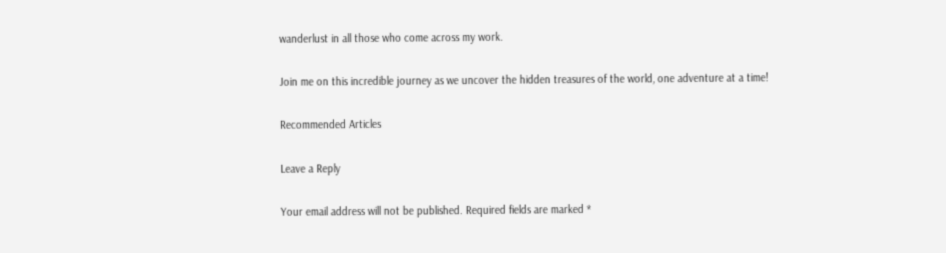wanderlust in all those who come across my work.

Join me on this incredible journey as we uncover the hidden treasures of the world, one adventure at a time!

Recommended Articles

Leave a Reply

Your email address will not be published. Required fields are marked *